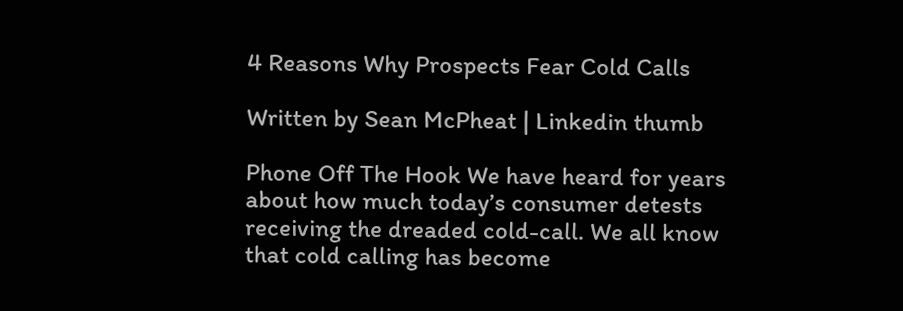4 Reasons Why Prospects Fear Cold Calls

Written by Sean McPheat | Linkedin thumb

Phone Off The Hook We have heard for years about how much today’s consumer detests receiving the dreaded cold-call. We all know that cold calling has become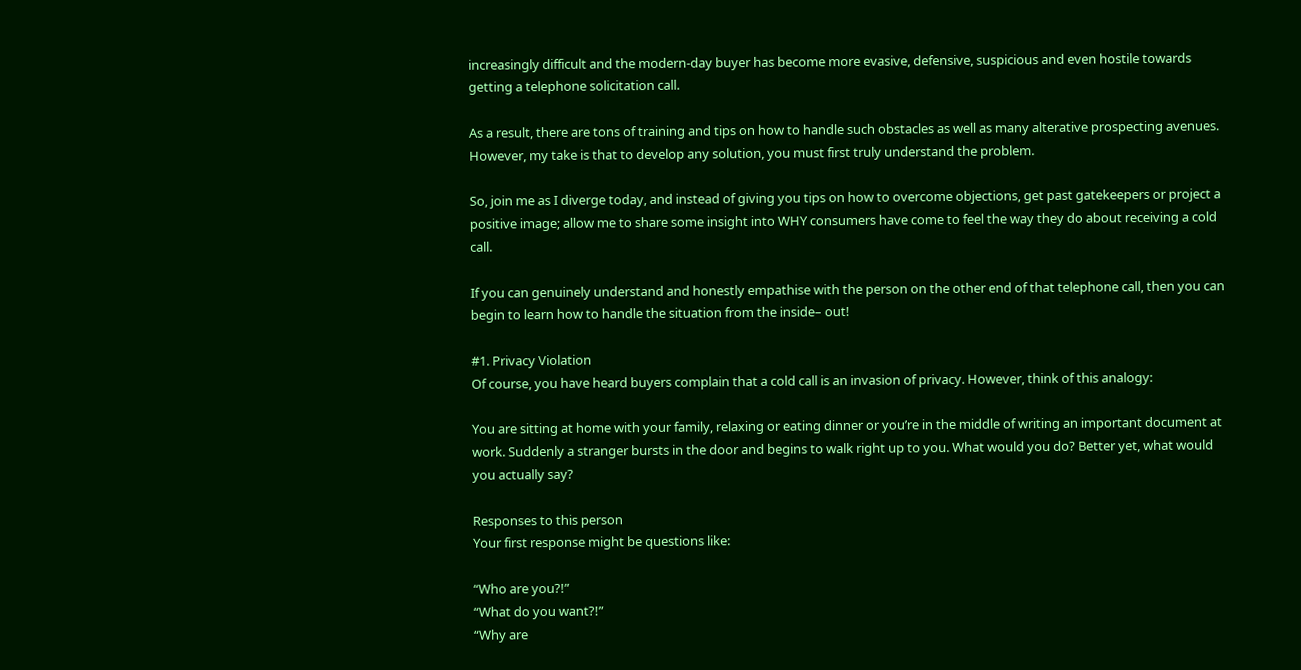increasingly difficult and the modern-day buyer has become more evasive, defensive, suspicious and even hostile towards getting a telephone solicitation call.

As a result, there are tons of training and tips on how to handle such obstacles as well as many alterative prospecting avenues. However, my take is that to develop any solution, you must first truly understand the problem.

So, join me as I diverge today, and instead of giving you tips on how to overcome objections, get past gatekeepers or project a positive image; allow me to share some insight into WHY consumers have come to feel the way they do about receiving a cold call.

If you can genuinely understand and honestly empathise with the person on the other end of that telephone call, then you can begin to learn how to handle the situation from the inside– out!

#1. Privacy Violation
Of course, you have heard buyers complain that a cold call is an invasion of privacy. However, think of this analogy:

You are sitting at home with your family, relaxing or eating dinner or you’re in the middle of writing an important document at work. Suddenly a stranger bursts in the door and begins to walk right up to you. What would you do? Better yet, what would you actually say?

Responses to this person
Your first response might be questions like:

“Who are you?!”
“What do you want?!”
“Why are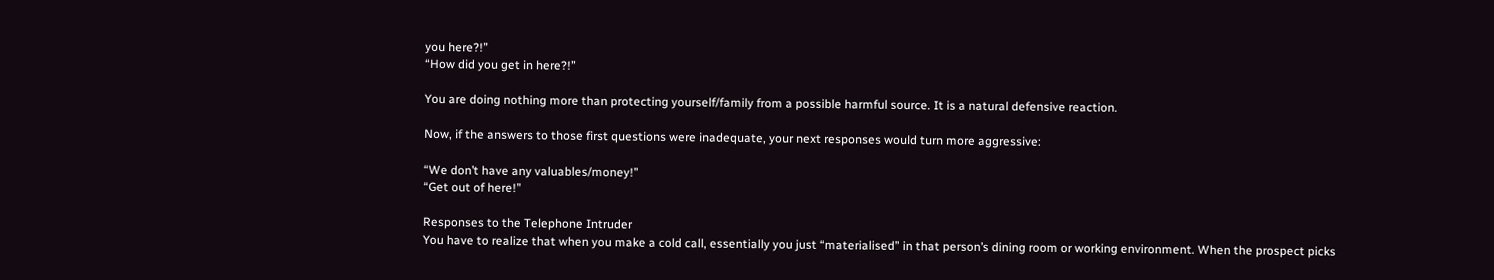you here?!”
“How did you get in here?!”

You are doing nothing more than protecting yourself/family from a possible harmful source. It is a natural defensive reaction.

Now, if the answers to those first questions were inadequate, your next responses would turn more aggressive:

“We don’t have any valuables/money!”
“Get out of here!”

Responses to the Telephone Intruder
You have to realize that when you make a cold call, essentially you just “materialised” in that person’s dining room or working environment. When the prospect picks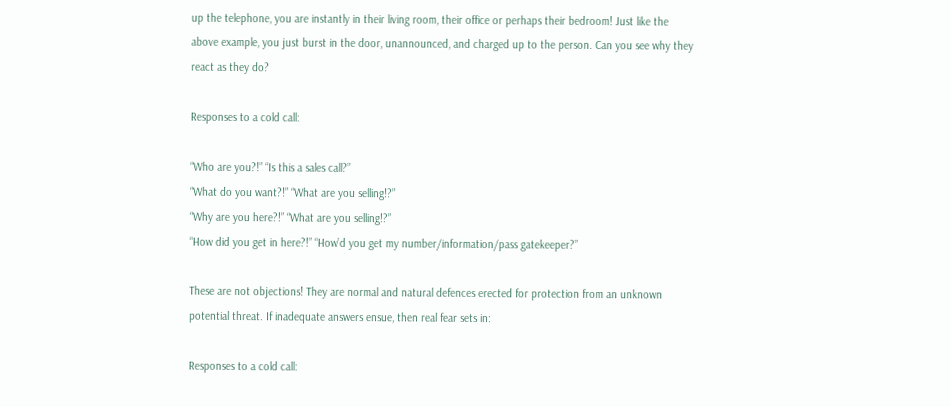up the telephone, you are instantly in their living room, their office or perhaps their bedroom! Just like the above example, you just burst in the door, unannounced, and charged up to the person. Can you see why they react as they do?

Responses to a cold call:

“Who are you?!” “Is this a sales call?”
“What do you want?!” “What are you selling!?”
“Why are you here?!” “What are you selling!?”
“How did you get in here?!” “How’d you get my number/information/pass gatekeeper?”

These are not objections! They are normal and natural defences erected for protection from an unknown potential threat. If inadequate answers ensue, then real fear sets in:

Responses to a cold call: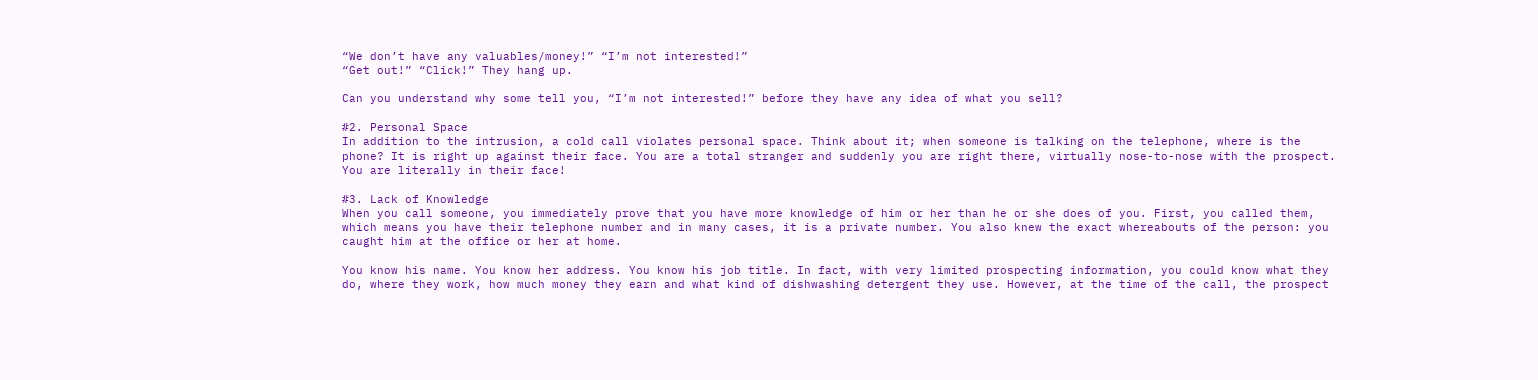“We don’t have any valuables/money!” “I’m not interested!”
“Get out!” “Click!” They hang up.

Can you understand why some tell you, “I’m not interested!” before they have any idea of what you sell?

#2. Personal Space
In addition to the intrusion, a cold call violates personal space. Think about it; when someone is talking on the telephone, where is the phone? It is right up against their face. You are a total stranger and suddenly you are right there, virtually nose-to-nose with the prospect. You are literally in their face!

#3. Lack of Knowledge
When you call someone, you immediately prove that you have more knowledge of him or her than he or she does of you. First, you called them, which means you have their telephone number and in many cases, it is a private number. You also knew the exact whereabouts of the person: you caught him at the office or her at home.

You know his name. You know her address. You know his job title. In fact, with very limited prospecting information, you could know what they do, where they work, how much money they earn and what kind of dishwashing detergent they use. However, at the time of the call, the prospect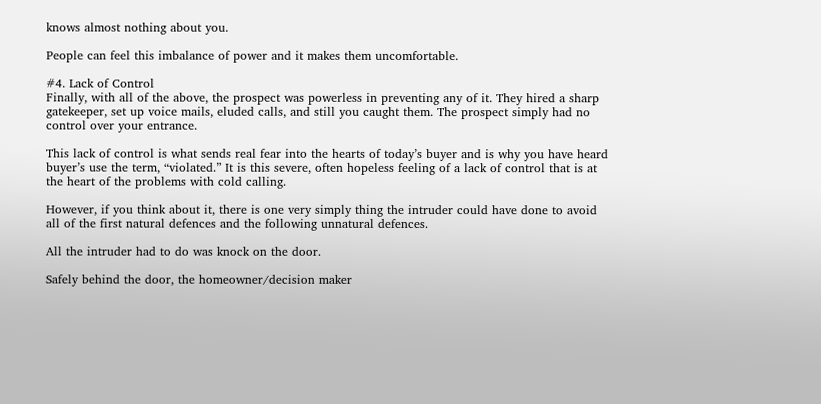knows almost nothing about you.

People can feel this imbalance of power and it makes them uncomfortable.

#4. Lack of Control
Finally, with all of the above, the prospect was powerless in preventing any of it. They hired a sharp gatekeeper, set up voice mails, eluded calls, and still you caught them. The prospect simply had no control over your entrance.

This lack of control is what sends real fear into the hearts of today’s buyer and is why you have heard buyer’s use the term, “violated.” It is this severe, often hopeless feeling of a lack of control that is at the heart of the problems with cold calling.

However, if you think about it, there is one very simply thing the intruder could have done to avoid all of the first natural defences and the following unnatural defences.

All the intruder had to do was knock on the door.

Safely behind the door, the homeowner/decision maker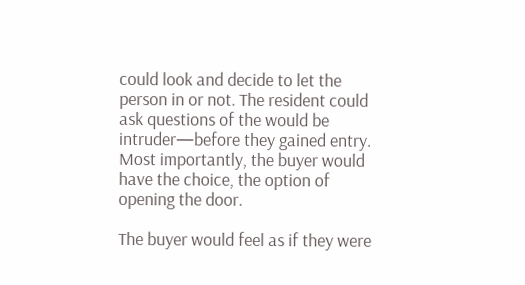could look and decide to let the person in or not. The resident could ask questions of the would be intruder—before they gained entry. Most importantly, the buyer would have the choice, the option of opening the door.

The buyer would feel as if they were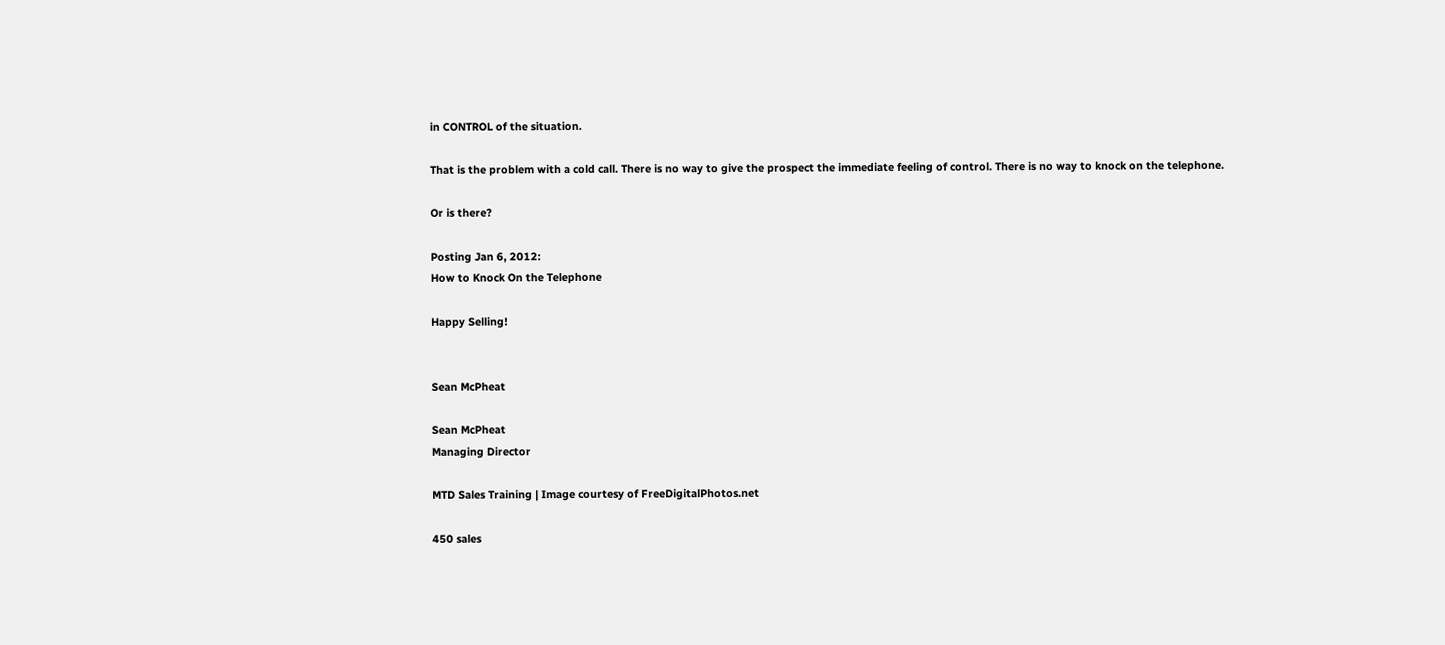in CONTROL of the situation.

That is the problem with a cold call. There is no way to give the prospect the immediate feeling of control. There is no way to knock on the telephone.

Or is there?

Posting Jan 6, 2012:
How to Knock On the Telephone

Happy Selling!


Sean McPheat

Sean McPheat
Managing Director

MTD Sales Training | Image courtesy of FreeDigitalPhotos.net

450 sales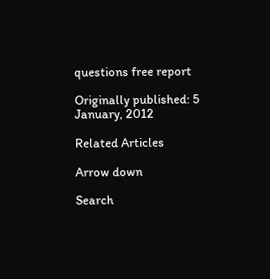questions free report

Originally published: 5 January, 2012

Related Articles

Arrow down

Search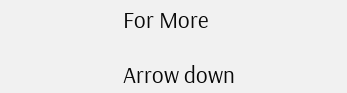For More

Arrow down